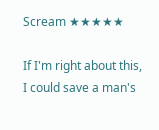Scream ★★★★★

If I'm right about this, I could save a man's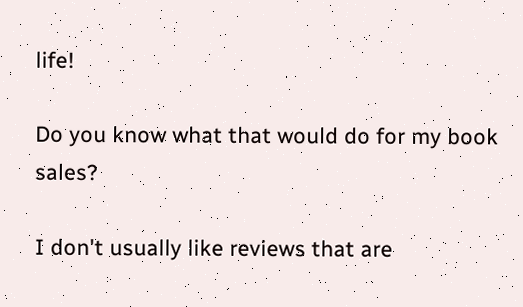life!

Do you know what that would do for my book sales?

I don't usually like reviews that are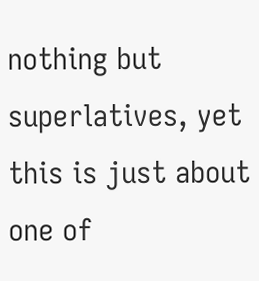nothing but superlatives, yet this is just about one of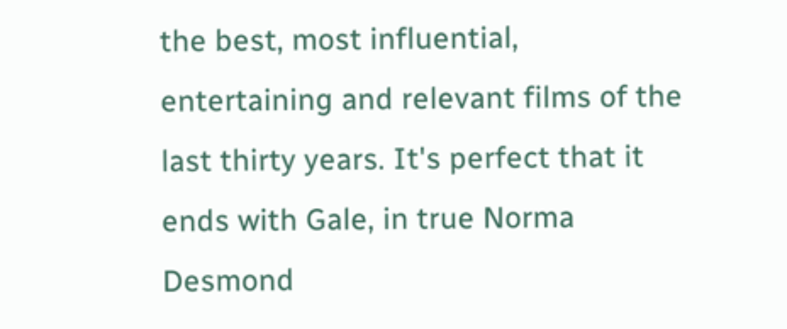the best, most influential, entertaining and relevant films of the last thirty years. It's perfect that it ends with Gale, in true Norma Desmond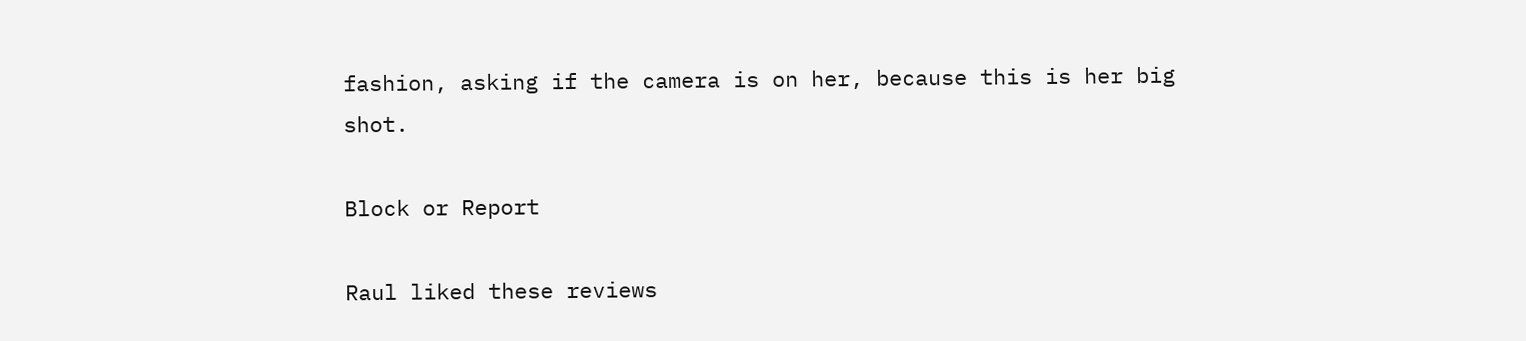fashion, asking if the camera is on her, because this is her big shot.

Block or Report

Raul liked these reviews